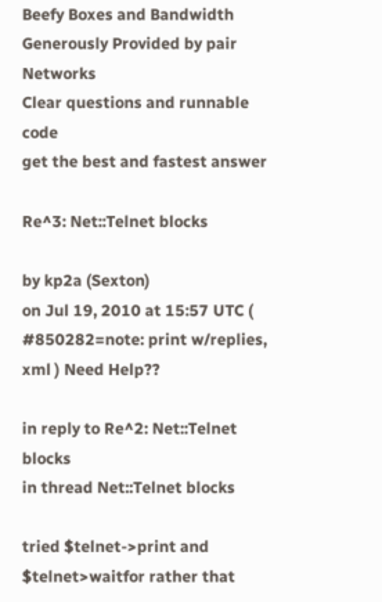Beefy Boxes and Bandwidth Generously Provided by pair Networks
Clear questions and runnable code
get the best and fastest answer

Re^3: Net::Telnet blocks

by kp2a (Sexton)
on Jul 19, 2010 at 15:57 UTC ( #850282=note: print w/replies, xml ) Need Help??

in reply to Re^2: Net::Telnet blocks
in thread Net::Telnet blocks

tried $telnet->print and $telnet>waitfor rather that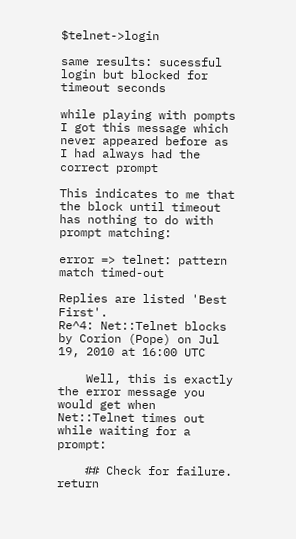$telnet->login

same results: sucessful login but blocked for timeout seconds

while playing with pompts I got this message which never appeared before as I had always had the correct prompt

This indicates to me that the block until timeout has nothing to do with prompt matching:

error => telnet: pattern match timed-out

Replies are listed 'Best First'.
Re^4: Net::Telnet blocks
by Corion (Pope) on Jul 19, 2010 at 16:00 UTC

    Well, this is exactly the error message you would get when Net::Telnet times out while waiting for a prompt:

    ## Check for failure. return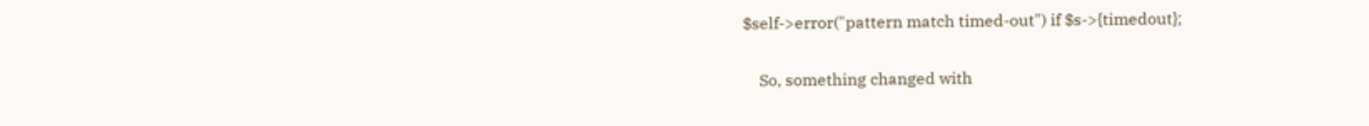$self->error("pattern match timed-out") if $s->{timedout};

    So, something changed with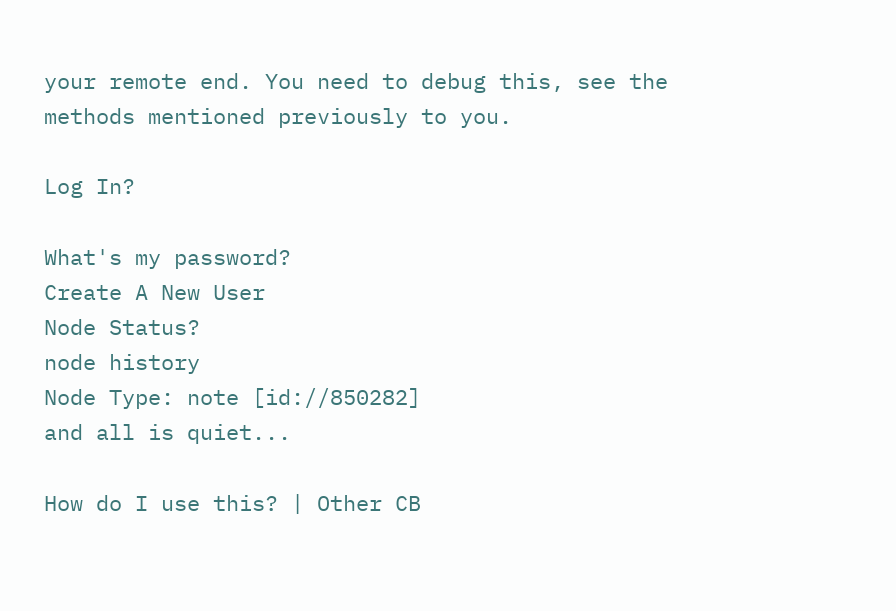your remote end. You need to debug this, see the methods mentioned previously to you.

Log In?

What's my password?
Create A New User
Node Status?
node history
Node Type: note [id://850282]
and all is quiet...

How do I use this? | Other CB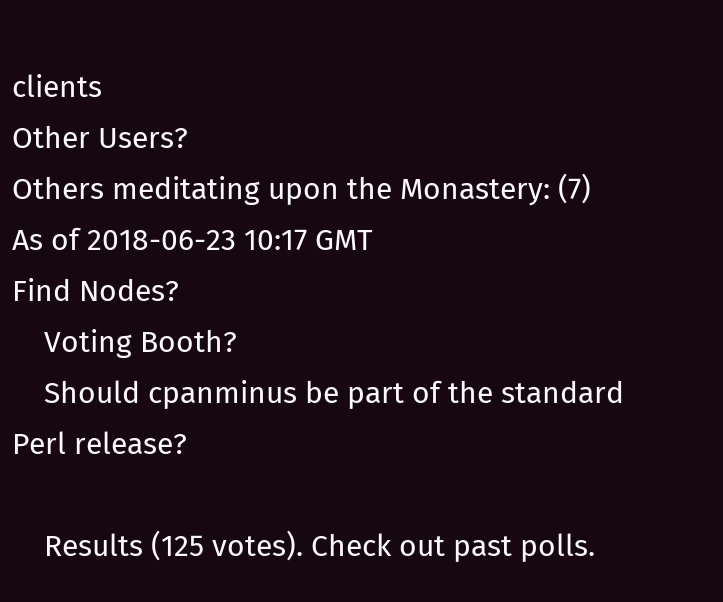clients
Other Users?
Others meditating upon the Monastery: (7)
As of 2018-06-23 10:17 GMT
Find Nodes?
    Voting Booth?
    Should cpanminus be part of the standard Perl release?

    Results (125 votes). Check out past polls.